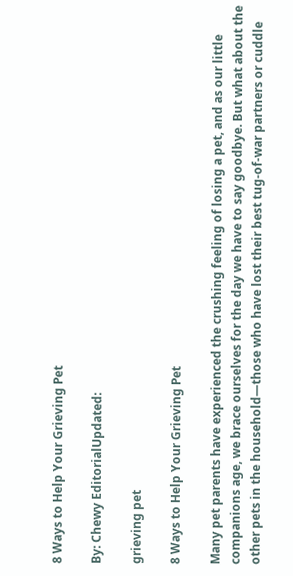8 Ways to Help Your Grieving Pet

By: Chewy EditorialUpdated:

grieving pet

8 Ways to Help Your Grieving Pet

Many pet parents have experienced the crushing feeling of losing a pet, and as our little companions age, we brace ourselves for the day we have to say goodbye. But what about the other pets in the household—those who have lost their best tug-of-war partners or cuddle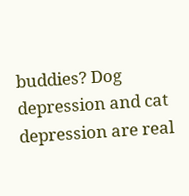buddies? Dog depression and cat depression are real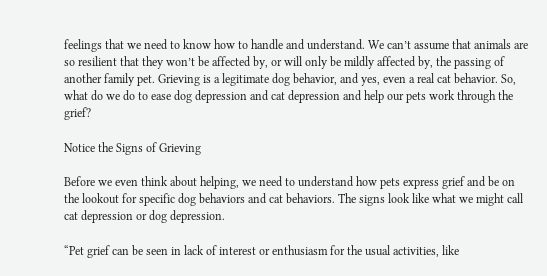feelings that we need to know how to handle and understand. We can’t assume that animals are so resilient that they won’t be affected by, or will only be mildly affected by, the passing of another family pet. Grieving is a legitimate dog behavior, and yes, even a real cat behavior. So, what do we do to ease dog depression and cat depression and help our pets work through the grief?

Notice the Signs of Grieving

Before we even think about helping, we need to understand how pets express grief and be on the lookout for specific dog behaviors and cat behaviors. The signs look like what we might call cat depression or dog depression.

“Pet grief can be seen in lack of interest or enthusiasm for the usual activities, like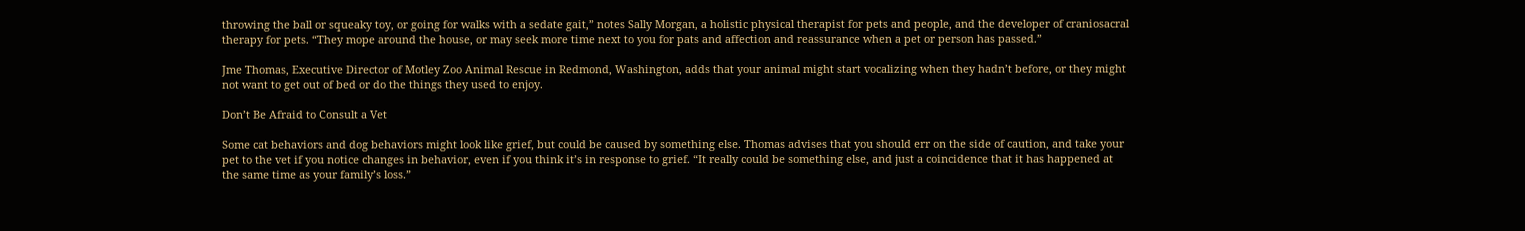throwing the ball or squeaky toy, or going for walks with a sedate gait,” notes Sally Morgan, a holistic physical therapist for pets and people, and the developer of craniosacral therapy for pets. “They mope around the house, or may seek more time next to you for pats and affection and reassurance when a pet or person has passed.”

Jme Thomas, Executive Director of Motley Zoo Animal Rescue in Redmond, Washington, adds that your animal might start vocalizing when they hadn’t before, or they might not want to get out of bed or do the things they used to enjoy.

Don’t Be Afraid to Consult a Vet

Some cat behaviors and dog behaviors might look like grief, but could be caused by something else. Thomas advises that you should err on the side of caution, and take your pet to the vet if you notice changes in behavior, even if you think it’s in response to grief. “It really could be something else, and just a coincidence that it has happened at the same time as your family’s loss.”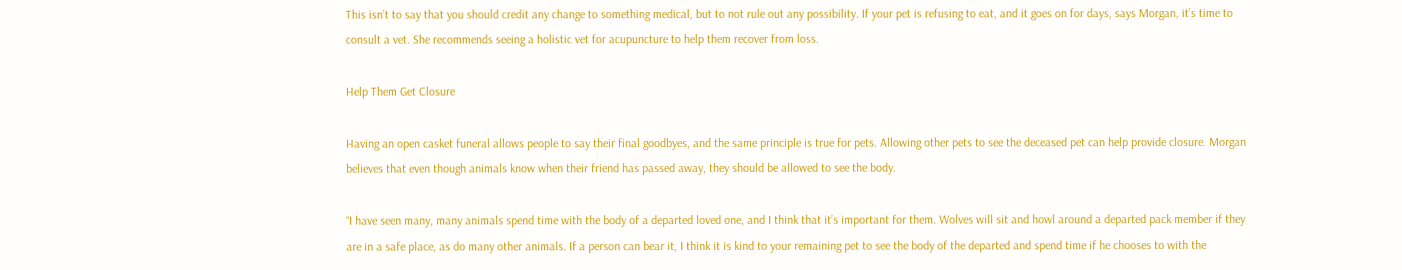This isn’t to say that you should credit any change to something medical, but to not rule out any possibility. If your pet is refusing to eat, and it goes on for days, says Morgan, it’s time to consult a vet. She recommends seeing a holistic vet for acupuncture to help them recover from loss.

Help Them Get Closure

Having an open casket funeral allows people to say their final goodbyes, and the same principle is true for pets. Allowing other pets to see the deceased pet can help provide closure. Morgan believes that even though animals know when their friend has passed away, they should be allowed to see the body.

“I have seen many, many animals spend time with the body of a departed loved one, and I think that it’s important for them. Wolves will sit and howl around a departed pack member if they are in a safe place, as do many other animals. If a person can bear it, I think it is kind to your remaining pet to see the body of the departed and spend time if he chooses to with the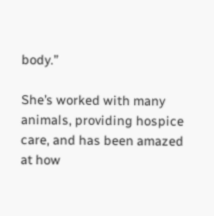body.”

She’s worked with many animals, providing hospice care, and has been amazed at how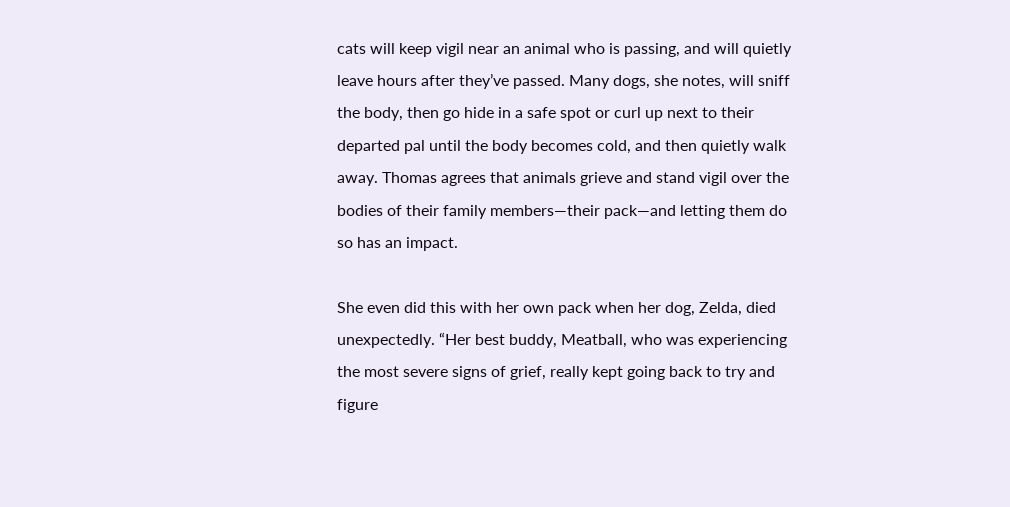cats will keep vigil near an animal who is passing, and will quietly leave hours after they’ve passed. Many dogs, she notes, will sniff the body, then go hide in a safe spot or curl up next to their departed pal until the body becomes cold, and then quietly walk away. Thomas agrees that animals grieve and stand vigil over the bodies of their family members—their pack—and letting them do so has an impact.

She even did this with her own pack when her dog, Zelda, died unexpectedly. “Her best buddy, Meatball, who was experiencing the most severe signs of grief, really kept going back to try and figure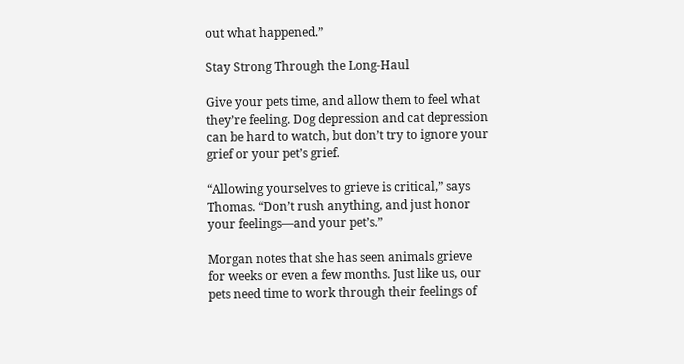out what happened.”

Stay Strong Through the Long-Haul

Give your pets time, and allow them to feel what they’re feeling. Dog depression and cat depression can be hard to watch, but don’t try to ignore your grief or your pet’s grief.

“Allowing yourselves to grieve is critical,” says Thomas. “Don’t rush anything, and just honor your feelings—and your pet’s.”

Morgan notes that she has seen animals grieve for weeks or even a few months. Just like us, our pets need time to work through their feelings of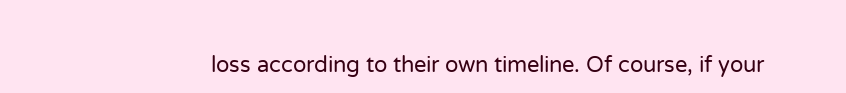loss according to their own timeline. Of course, if your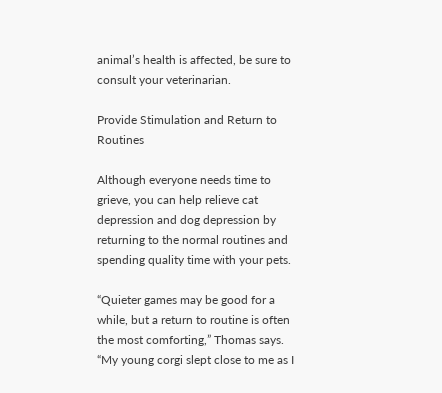animal’s health is affected, be sure to consult your veterinarian.

Provide Stimulation and Return to Routines

Although everyone needs time to grieve, you can help relieve cat depression and dog depression by returning to the normal routines and spending quality time with your pets.

“Quieter games may be good for a while, but a return to routine is often the most comforting,” Thomas says. “My young corgi slept close to me as I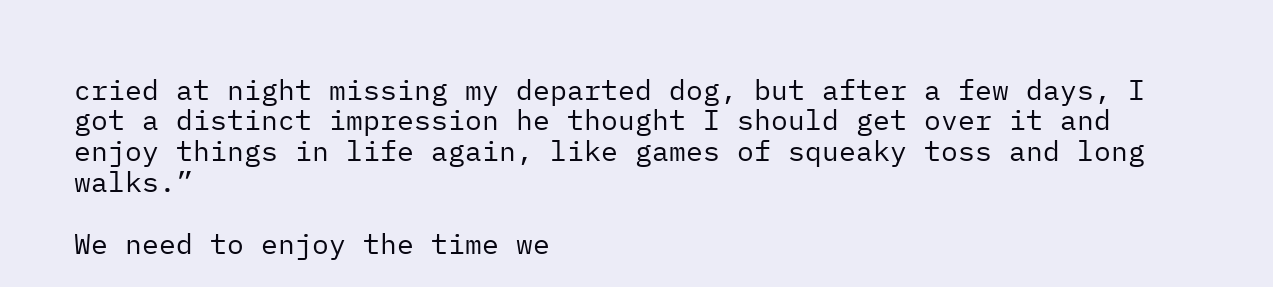cried at night missing my departed dog, but after a few days, I got a distinct impression he thought I should get over it and enjoy things in life again, like games of squeaky toss and long walks.”

We need to enjoy the time we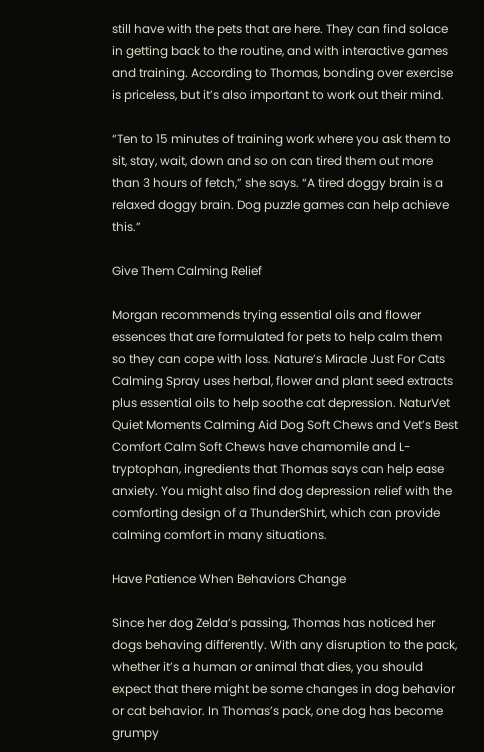still have with the pets that are here. They can find solace in getting back to the routine, and with interactive games and training. According to Thomas, bonding over exercise is priceless, but it’s also important to work out their mind.

“Ten to 15 minutes of training work where you ask them to sit, stay, wait, down and so on can tired them out more than 3 hours of fetch,” she says. “A tired doggy brain is a relaxed doggy brain. Dog puzzle games can help achieve this.”

Give Them Calming Relief

Morgan recommends trying essential oils and flower essences that are formulated for pets to help calm them so they can cope with loss. Nature’s Miracle Just For Cats Calming Spray uses herbal, flower and plant seed extracts plus essential oils to help soothe cat depression. NaturVet Quiet Moments Calming Aid Dog Soft Chews and Vet’s Best Comfort Calm Soft Chews have chamomile and L-tryptophan, ingredients that Thomas says can help ease anxiety. You might also find dog depression relief with the comforting design of a ThunderShirt, which can provide calming comfort in many situations.

Have Patience When Behaviors Change

Since her dog Zelda’s passing, Thomas has noticed her dogs behaving differently. With any disruption to the pack, whether it’s a human or animal that dies, you should expect that there might be some changes in dog behavior or cat behavior. In Thomas’s pack, one dog has become grumpy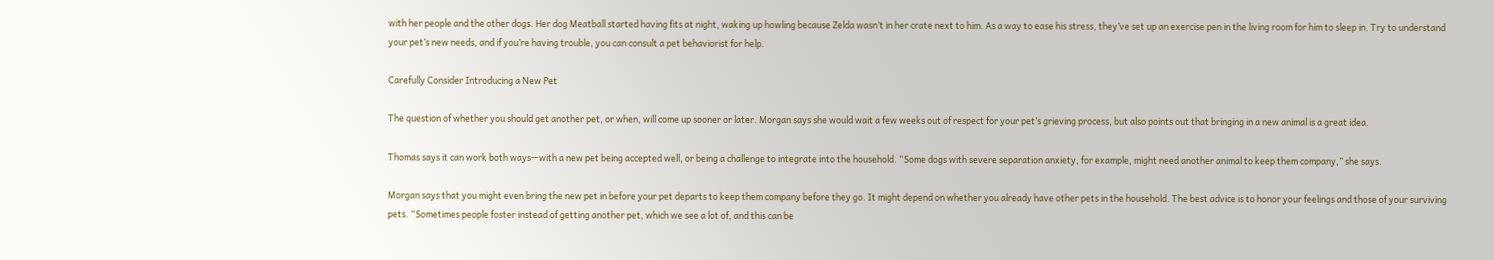with her people and the other dogs. Her dog Meatball started having fits at night, waking up howling because Zelda wasn’t in her crate next to him. As a way to ease his stress, they’ve set up an exercise pen in the living room for him to sleep in. Try to understand your pet’s new needs, and if you’re having trouble, you can consult a pet behaviorist for help.

Carefully Consider Introducing a New Pet

The question of whether you should get another pet, or when, will come up sooner or later. Morgan says she would wait a few weeks out of respect for your pet’s grieving process, but also points out that bringing in a new animal is a great idea.

Thomas says it can work both ways—with a new pet being accepted well, or being a challenge to integrate into the household. “Some dogs with severe separation anxiety, for example, might need another animal to keep them company,” she says.

Morgan says that you might even bring the new pet in before your pet departs to keep them company before they go. It might depend on whether you already have other pets in the household. The best advice is to honor your feelings and those of your surviving pets. “Sometimes people foster instead of getting another pet, which we see a lot of, and this can be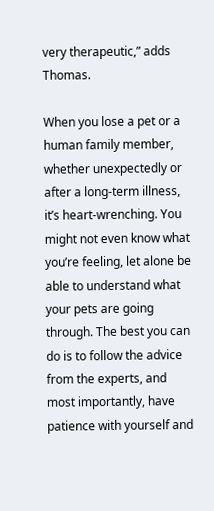very therapeutic,” adds Thomas.

When you lose a pet or a human family member, whether unexpectedly or after a long-term illness, it’s heart-wrenching. You might not even know what you’re feeling, let alone be able to understand what your pets are going through. The best you can do is to follow the advice from the experts, and most importantly, have patience with yourself and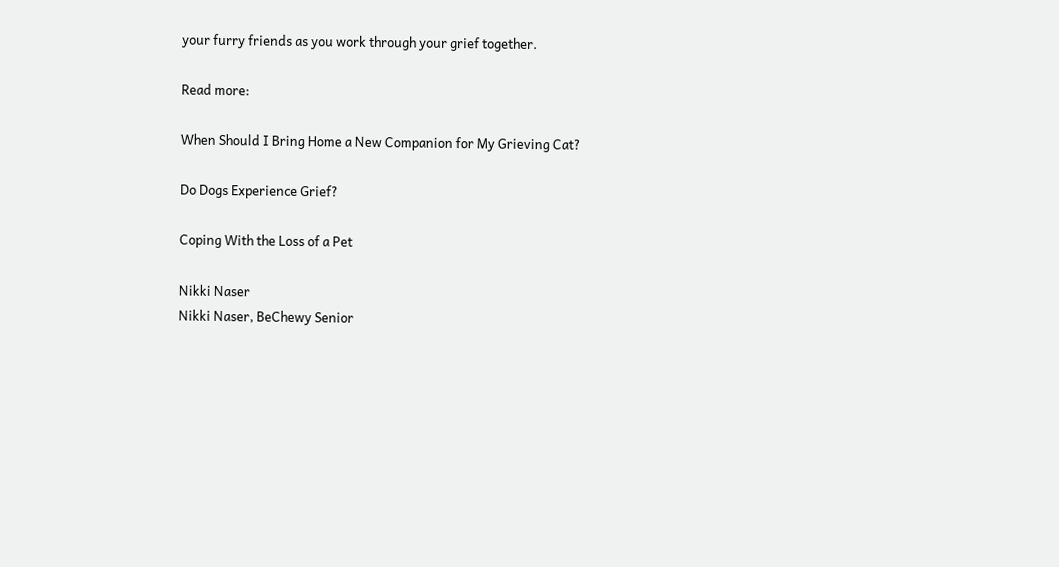your furry friends as you work through your grief together.

Read more:

When Should I Bring Home a New Companion for My Grieving Cat?

Do Dogs Experience Grief?

Coping With the Loss of a Pet

Nikki Naser
Nikki Naser, BeChewy Senior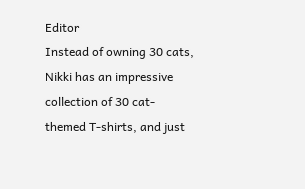Editor
Instead of owning 30 cats, Nikki has an impressive collection of 30 cat-themed T-shirts, and just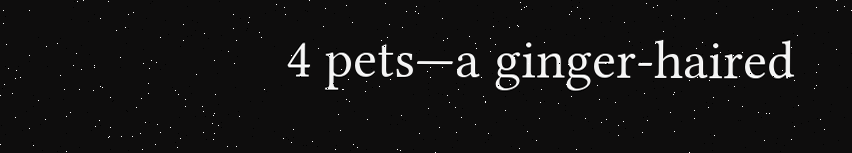4 pets—a ginger-haired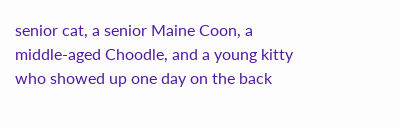senior cat, a senior Maine Coon, a middle-aged Choodle, and a young kitty who showed up one day on the back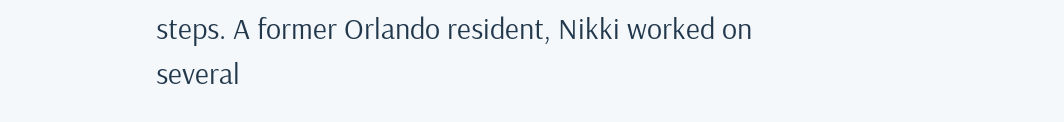steps. A former Orlando resident, Nikki worked on several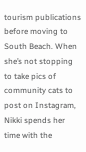tourism publications before moving to South Beach. When she’s not stopping to take pics of community cats to post on Instagram, Nikki spends her time with the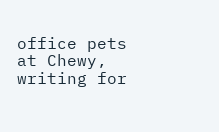office pets at Chewy, writing for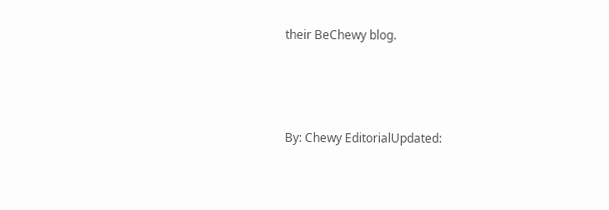their BeChewy blog.



By: Chewy EditorialUpdated: